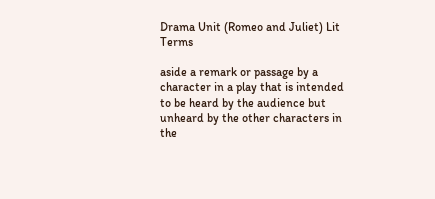Drama Unit (Romeo and Juliet) Lit Terms

aside a remark or passage by a character in a play that is intended to be heard by the audience but unheard by the other characters in the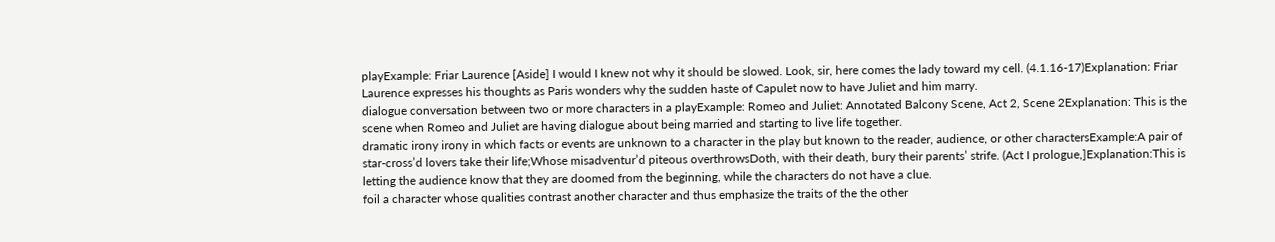playExample: Friar Laurence [Aside] I would I knew not why it should be slowed. Look, sir, here comes the lady toward my cell. (4.1.16-17)Explanation: Friar Laurence expresses his thoughts as Paris wonders why the sudden haste of Capulet now to have Juliet and him marry.
dialogue conversation between two or more characters in a playExample: Romeo and Juliet: Annotated Balcony Scene, Act 2, Scene 2Explanation: This is the scene when Romeo and Juliet are having dialogue about being married and starting to live life together.
dramatic irony irony in which facts or events are unknown to a character in the play but known to the reader, audience, or other charactersExample:A pair of star-cross’d lovers take their life;Whose misadventur’d piteous overthrowsDoth, with their death, bury their parents’ strife. (Act I prologue,]Explanation:This is letting the audience know that they are doomed from the beginning, while the characters do not have a clue.
foil a character whose qualities contrast another character and thus emphasize the traits of the the other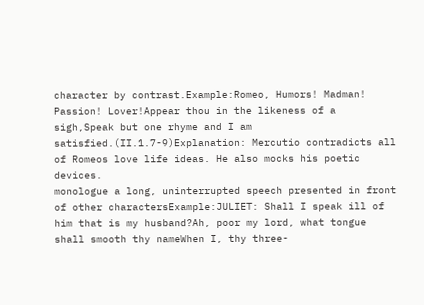character by contrast.Example:Romeo, Humors! Madman! Passion! Lover!Appear thou in the likeness of a sigh,Speak but one rhyme and I am satisfied.(II.1.7-9)Explanation: Mercutio contradicts all of Romeos love life ideas. He also mocks his poetic devices.
monologue a long, uninterrupted speech presented in front of other charactersExample:JULIET: Shall I speak ill of him that is my husband?Ah, poor my lord, what tongue shall smooth thy nameWhen I, thy three-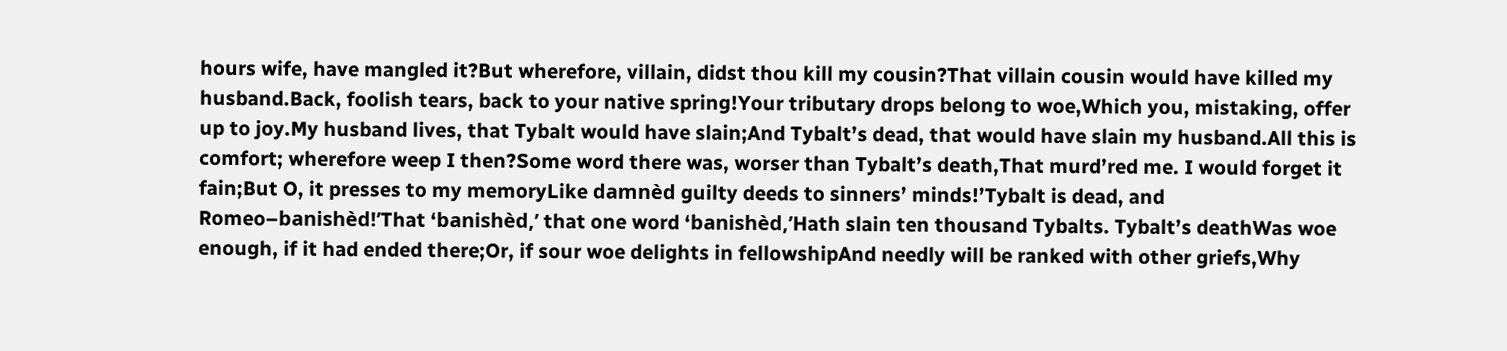hours wife, have mangled it?But wherefore, villain, didst thou kill my cousin?That villain cousin would have killed my husband.Back, foolish tears, back to your native spring!Your tributary drops belong to woe,Which you, mistaking, offer up to joy.My husband lives, that Tybalt would have slain;And Tybalt’s dead, that would have slain my husband.All this is comfort; wherefore weep I then?Some word there was, worser than Tybalt’s death,That murd’red me. I would forget it fain;But O, it presses to my memoryLike damnèd guilty deeds to sinners’ minds!’Tybalt is dead, and Romeo–banishèd!’That ‘banishèd,’ that one word ‘banishèd,’Hath slain ten thousand Tybalts. Tybalt’s deathWas woe enough, if it had ended there;Or, if sour woe delights in fellowshipAnd needly will be ranked with other griefs,Why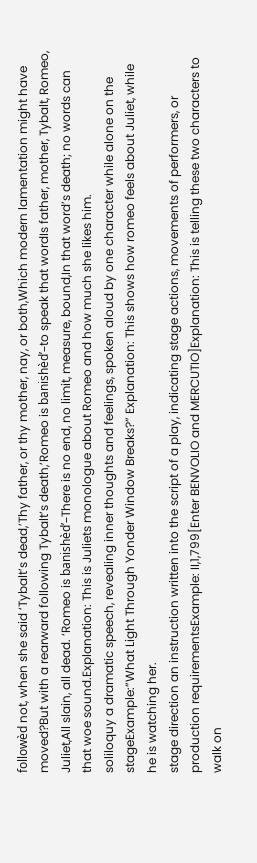followèd not, when she said ‘Tybalt’s dead,’Thy father, or thy mother, nay, or both,Which modern lamentation might have moved?But with a rearward following Tybalt’s death,’Romeo is banishèd’–to speak that wordIs father, mother, Tybalt, Romeo, Juliet,All slain, all dead. ‘Romeo is banishèd’–There is no end, no limit, measure, bound,In that word’s death; no words can that woe sound.Explanation: This is Juliets monologue about Romeo and how much she likes him.
soliloquy a dramatic speech, revealing inner thoughts and feelings, spoken aloud by one character while alone on the stageExample:”What Light Through Yonder Window Breaks?” Explanation: This shows how romeo feels about Juliet, while he is watching her.
stage direction an instruction written into the script of a play, indicating stage actions, movements of performers, or production requirementsExample: II,1,799[Enter BENVOLIO and MERCUTIO]Explanation: This is telling these two characters to walk on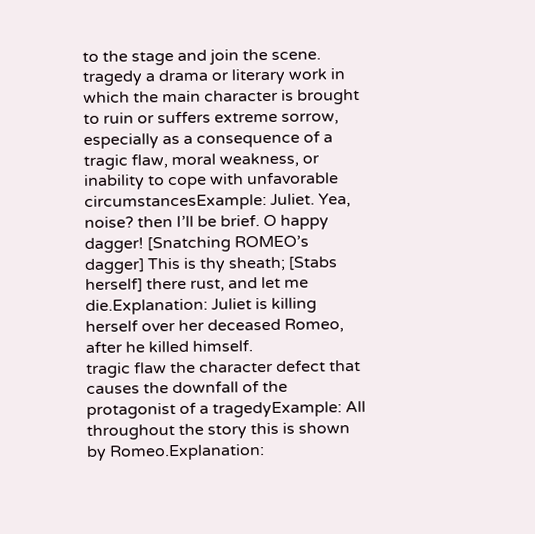to the stage and join the scene.
tragedy a drama or literary work in which the main character is brought to ruin or suffers extreme sorrow, especially as a consequence of a tragic flaw, moral weakness, or inability to cope with unfavorable circumstancesExample: Juliet. Yea, noise? then I’ll be brief. O happy dagger! [Snatching ROMEO’s dagger] This is thy sheath; [Stabs herself] there rust, and let me die.Explanation: Juliet is killing herself over her deceased Romeo, after he killed himself.
tragic flaw the character defect that causes the downfall of the protagonist of a tragedyExample: All throughout the story this is shown by Romeo.Explanation: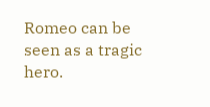Romeo can be seen as a tragic hero.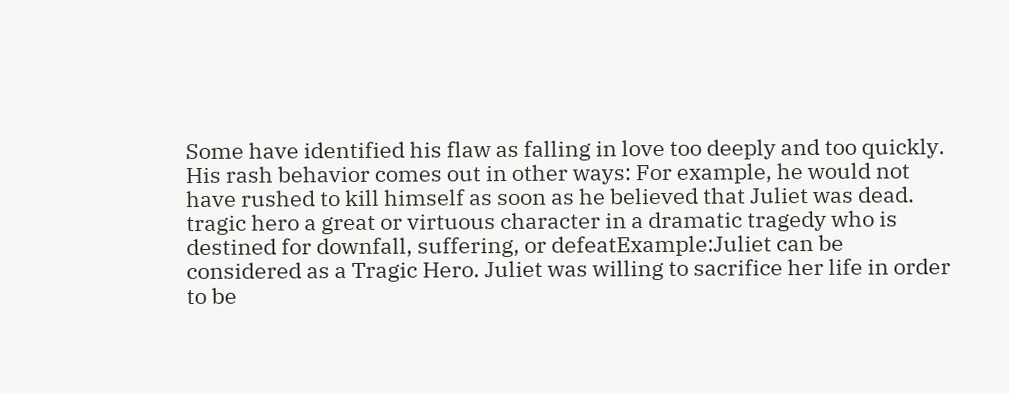Some have identified his flaw as falling in love too deeply and too quickly. His rash behavior comes out in other ways: For example, he would not have rushed to kill himself as soon as he believed that Juliet was dead.
tragic hero a great or virtuous character in a dramatic tragedy who is destined for downfall, suffering, or defeatExample:Juliet can be considered as a Tragic Hero. Juliet was willing to sacrifice her life in order to be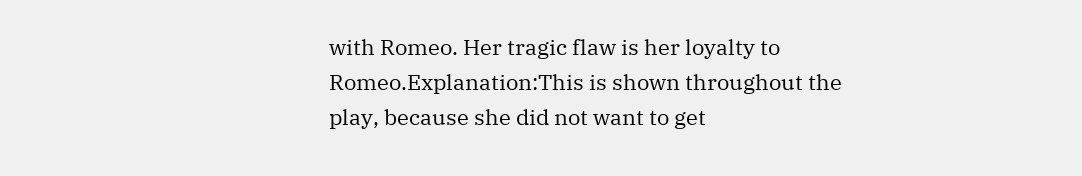with Romeo. Her tragic flaw is her loyalty to Romeo.Explanation:This is shown throughout the play, because she did not want to get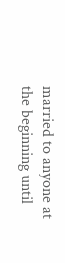married to anyone at the beginning until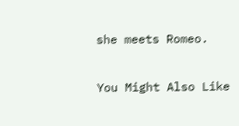she meets Romeo.

You Might Also Like